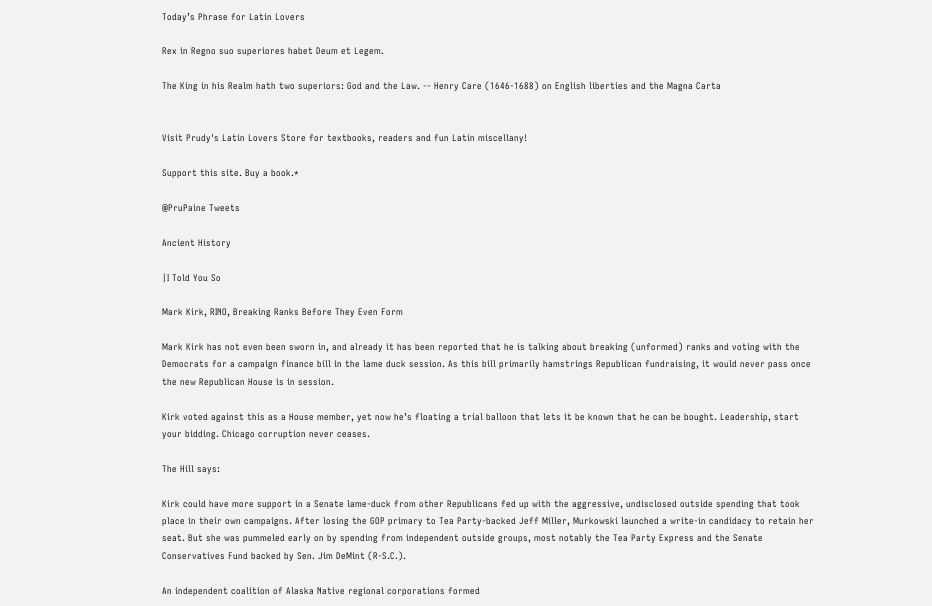Today’s Phrase for Latin Lovers

Rex in Regno suo superiores habet Deum et Legem.

The King in his Realm hath two superiors: God and the Law. -- Henry Care (1646-1688) on English liberties and the Magna Carta


Visit Prudy's Latin Lovers Store for textbooks, readers and fun Latin miscellany!

Support this site. Buy a book.*

@PruPaine Tweets

Ancient History

|I Told You So

Mark Kirk, RINO, Breaking Ranks Before They Even Form

Mark Kirk has not even been sworn in, and already it has been reported that he is talking about breaking (unformed) ranks and voting with the Democrats for a campaign finance bill in the lame duck session. As this bill primarily hamstrings Republican fundraising, it would never pass once the new Republican House is in session.

Kirk voted against this as a House member, yet now he’s floating a trial balloon that lets it be known that he can be bought. Leadership, start your bidding. Chicago corruption never ceases.

The Hill says:

Kirk could have more support in a Senate lame-duck from other Republicans fed up with the aggressive, undisclosed outside spending that took place in their own campaigns. After losing the GOP primary to Tea Party-backed Jeff Miller, Murkowski launched a write-in candidacy to retain her seat. But she was pummeled early on by spending from independent outside groups, most notably the Tea Party Express and the Senate Conservatives Fund backed by Sen. Jim DeMint (R-S.C.).

An independent coalition of Alaska Native regional corporations formed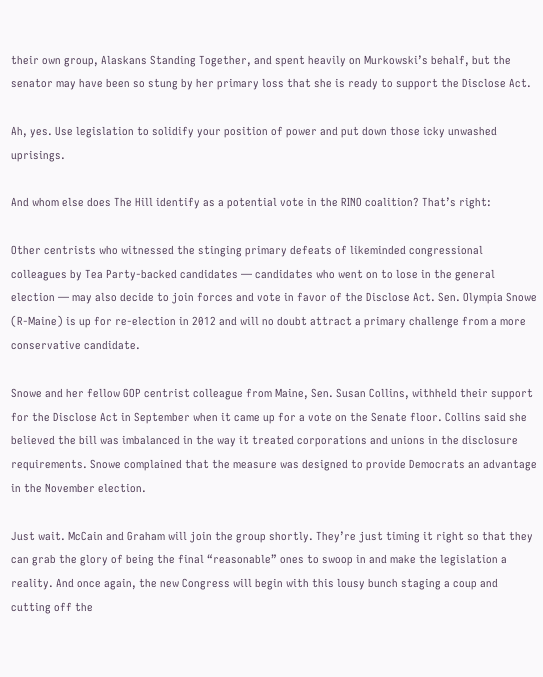their own group, Alaskans Standing Together, and spent heavily on Murkowski’s behalf, but the senator may have been so stung by her primary loss that she is ready to support the Disclose Act.

Ah, yes. Use legislation to solidify your position of power and put down those icky unwashed uprisings.

And whom else does The Hill identify as a potential vote in the RINO coalition? That’s right:

Other centrists who witnessed the stinging primary defeats of likeminded congressional colleagues by Tea Party-backed candidates — candidates who went on to lose in the general election — may also decide to join forces and vote in favor of the Disclose Act. Sen. Olympia Snowe (R-Maine) is up for re-election in 2012 and will no doubt attract a primary challenge from a more conservative candidate.

Snowe and her fellow GOP centrist colleague from Maine, Sen. Susan Collins, withheld their support for the Disclose Act in September when it came up for a vote on the Senate floor. Collins said she believed the bill was imbalanced in the way it treated corporations and unions in the disclosure requirements. Snowe complained that the measure was designed to provide Democrats an advantage in the November election.

Just wait. McCain and Graham will join the group shortly. They’re just timing it right so that they can grab the glory of being the final “reasonable” ones to swoop in and make the legislation a reality. And once again, the new Congress will begin with this lousy bunch staging a coup and cutting off the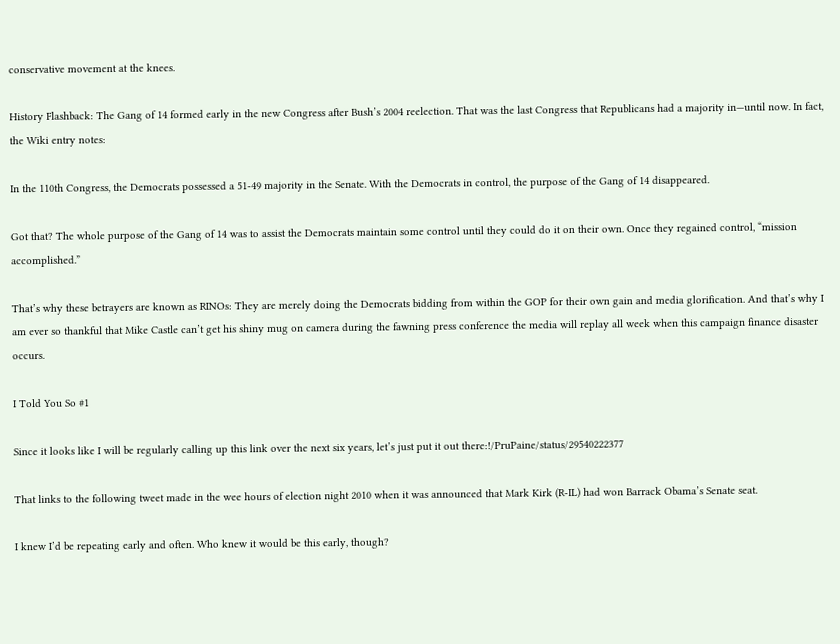conservative movement at the knees.

History Flashback: The Gang of 14 formed early in the new Congress after Bush’s 2004 reelection. That was the last Congress that Republicans had a majority in—until now. In fact, the Wiki entry notes:

In the 110th Congress, the Democrats possessed a 51-49 majority in the Senate. With the Democrats in control, the purpose of the Gang of 14 disappeared.

Got that? The whole purpose of the Gang of 14 was to assist the Democrats maintain some control until they could do it on their own. Once they regained control, “mission accomplished.”

That’s why these betrayers are known as RINOs: They are merely doing the Democrats bidding from within the GOP for their own gain and media glorification. And that’s why I am ever so thankful that Mike Castle can’t get his shiny mug on camera during the fawning press conference the media will replay all week when this campaign finance disaster occurs.

I Told You So #1

Since it looks like I will be regularly calling up this link over the next six years, let’s just put it out there:!/PruPaine/status/29540222377

That links to the following tweet made in the wee hours of election night 2010 when it was announced that Mark Kirk (R-IL) had won Barrack Obama’s Senate seat.

I knew I’d be repeating early and often. Who knew it would be this early, though?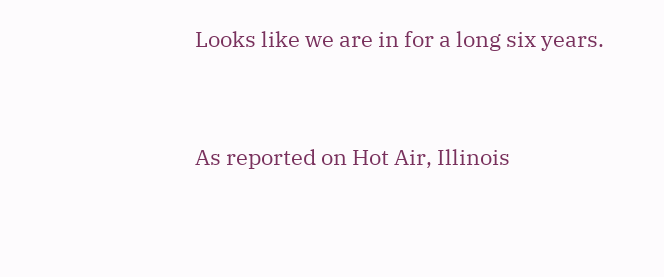Looks like we are in for a long six years.


As reported on Hot Air, Illinois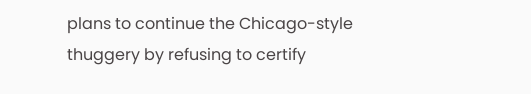plans to continue the Chicago-style thuggery by refusing to certify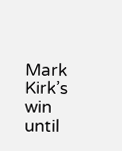Mark Kirk’s win until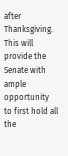after Thanksgiving. This will provide the Senate with ample opportunity to first hold all the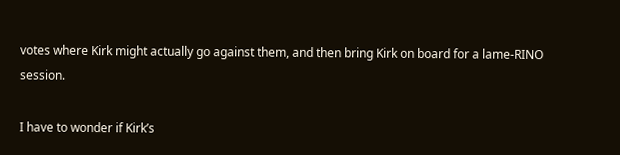votes where Kirk might actually go against them, and then bring Kirk on board for a lame-RINO session.

I have to wonder if Kirk’s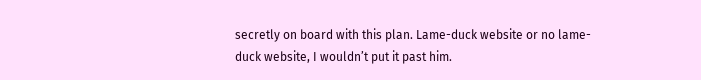secretly on board with this plan. Lame-duck website or no lame-duck website, I wouldn’t put it past him.